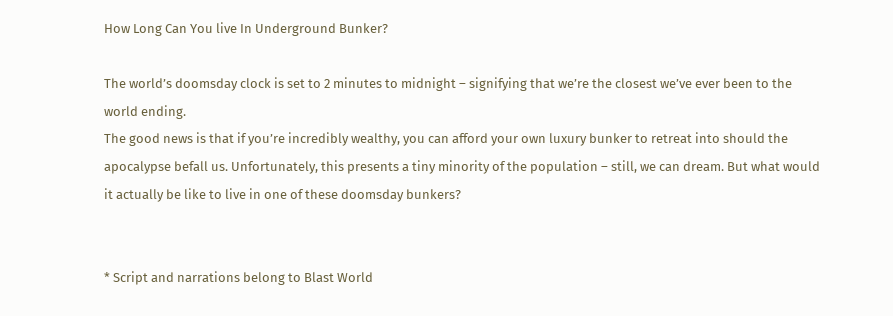How Long Can You live In Underground Bunker?

The world’s doomsday clock is set to 2 minutes to midnight – signifying that we’re the closest we’ve ever been to the world ending.
The good news is that if you’re incredibly wealthy, you can afford your own luxury bunker to retreat into should the apocalypse befall us. Unfortunately, this presents a tiny minority of the population – still, we can dream. But what would it actually be like to live in one of these doomsday bunkers?


* Script and narrations belong to Blast World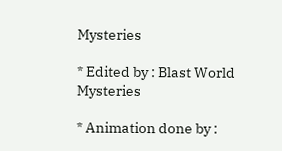Mysteries

* Edited by : Blast World Mysteries

* Animation done by :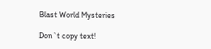Blast World Mysteries

Don`t copy text!